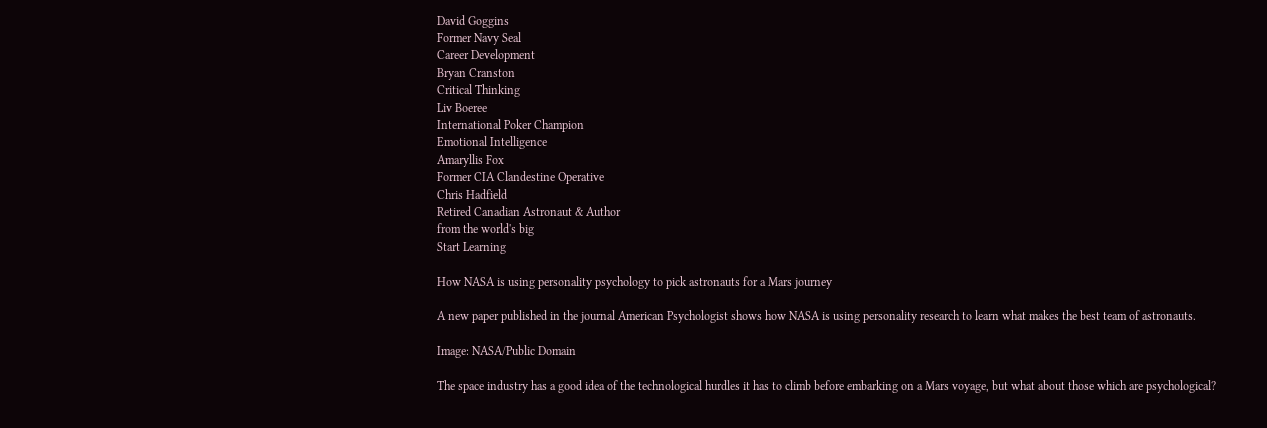David Goggins
Former Navy Seal
Career Development
Bryan Cranston
Critical Thinking
Liv Boeree
International Poker Champion
Emotional Intelligence
Amaryllis Fox
Former CIA Clandestine Operative
Chris Hadfield
Retired Canadian Astronaut & Author
from the world's big
Start Learning

How NASA is using personality psychology to pick astronauts for a Mars journey

A new paper published in the journal American Psychologist shows how NASA is using personality research to learn what makes the best team of astronauts.

Image: NASA/Public Domain

The space industry has a good idea of the technological hurdles it has to climb before embarking on a Mars voyage, but what about those which are psychological?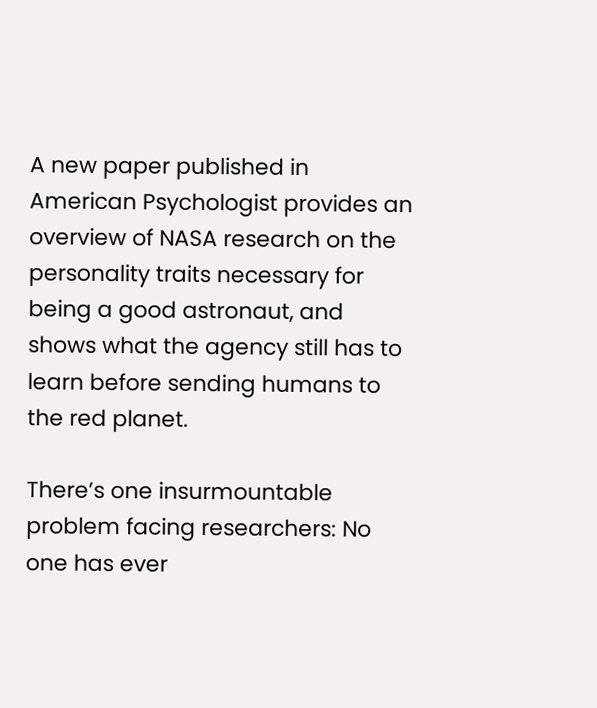A new paper published in American Psychologist provides an overview of NASA research on the personality traits necessary for being a good astronaut, and shows what the agency still has to learn before sending humans to the red planet.

There’s one insurmountable problem facing researchers: No one has ever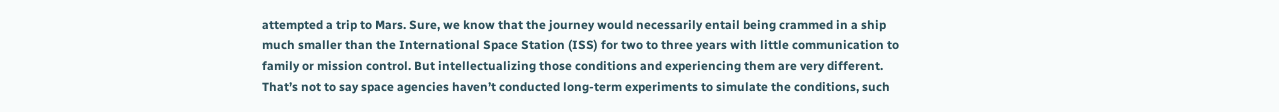attempted a trip to Mars. Sure, we know that the journey would necessarily entail being crammed in a ship much smaller than the International Space Station (ISS) for two to three years with little communication to family or mission control. But intellectualizing those conditions and experiencing them are very different. That’s not to say space agencies haven’t conducted long-term experiments to simulate the conditions, such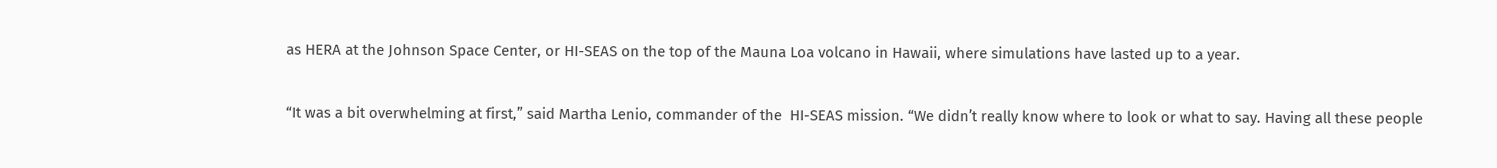as HERA at the Johnson Space Center, or HI-SEAS on the top of the Mauna Loa volcano in Hawaii, where simulations have lasted up to a year.

“It was a bit overwhelming at first,” said Martha Lenio, commander of the  HI-SEAS mission. “We didn’t really know where to look or what to say. Having all these people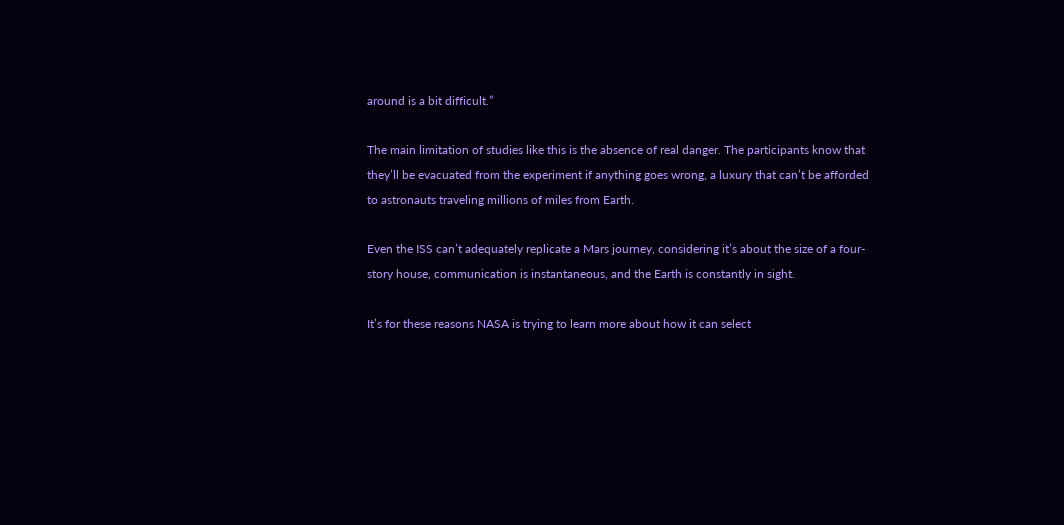around is a bit difficult.”

The main limitation of studies like this is the absence of real danger. The participants know that they’ll be evacuated from the experiment if anything goes wrong, a luxury that can’t be afforded to astronauts traveling millions of miles from Earth.

Even the ISS can’t adequately replicate a Mars journey, considering it’s about the size of a four-story house, communication is instantaneous, and the Earth is constantly in sight.

It’s for these reasons NASA is trying to learn more about how it can select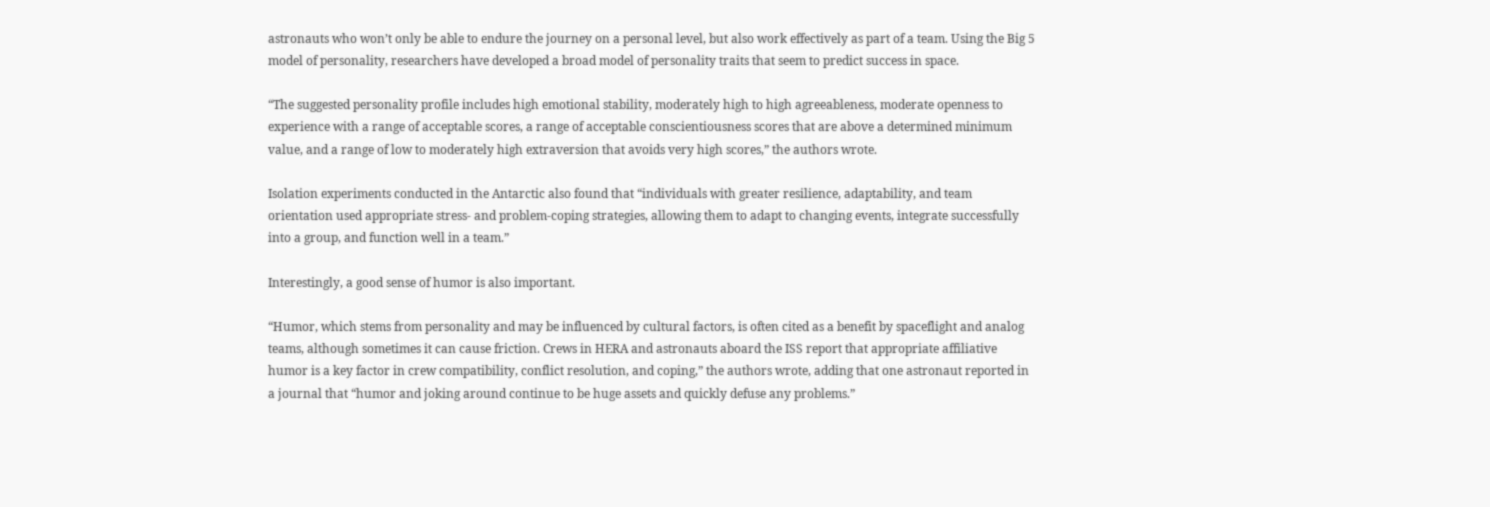astronauts who won’t only be able to endure the journey on a personal level, but also work effectively as part of a team. Using the Big 5 model of personality, researchers have developed a broad model of personality traits that seem to predict success in space.

“The suggested personality profile includes high emotional stability, moderately high to high agreeableness, moderate openness to experience with a range of acceptable scores, a range of acceptable conscientiousness scores that are above a determined minimum value, and a range of low to moderately high extraversion that avoids very high scores,” the authors wrote.

Isolation experiments conducted in the Antarctic also found that “individuals with greater resilience, adaptability, and team orientation used appropriate stress- and problem-coping strategies, allowing them to adapt to changing events, integrate successfully into a group, and function well in a team.”

Interestingly, a good sense of humor is also important.

“Humor, which stems from personality and may be influenced by cultural factors, is often cited as a benefit by spaceflight and analog teams, although sometimes it can cause friction. Crews in HERA and astronauts aboard the ISS report that appropriate affiliative humor is a key factor in crew compatibility, conflict resolution, and coping,” the authors wrote, adding that one astronaut reported in a journal that “humor and joking around continue to be huge assets and quickly defuse any problems.”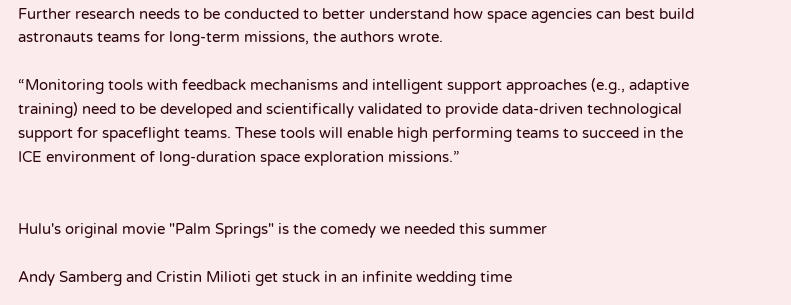Further research needs to be conducted to better understand how space agencies can best build astronauts teams for long-term missions, the authors wrote.

“Monitoring tools with feedback mechanisms and intelligent support approaches (e.g., adaptive training) need to be developed and scientifically validated to provide data-driven technological support for spaceflight teams. These tools will enable high performing teams to succeed in the ICE environment of long-duration space exploration missions.”


Hulu's original movie "Palm Springs" is the comedy we needed this summer

Andy Samberg and Cristin Milioti get stuck in an infinite wedding time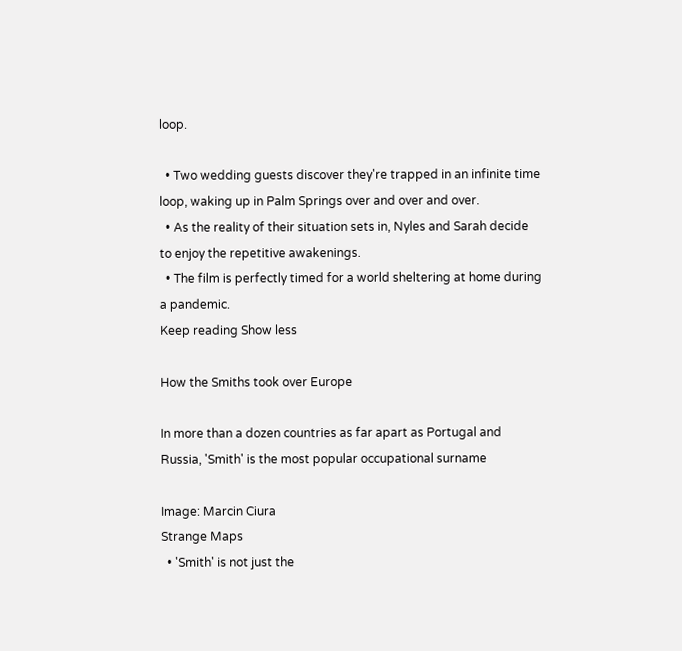loop.

  • Two wedding guests discover they're trapped in an infinite time loop, waking up in Palm Springs over and over and over.
  • As the reality of their situation sets in, Nyles and Sarah decide to enjoy the repetitive awakenings.
  • The film is perfectly timed for a world sheltering at home during a pandemic.
Keep reading Show less

How the Smiths took over Europe

In more than a dozen countries as far apart as Portugal and Russia, 'Smith' is the most popular occupational surname

Image: Marcin Ciura
Strange Maps
  • 'Smith' is not just the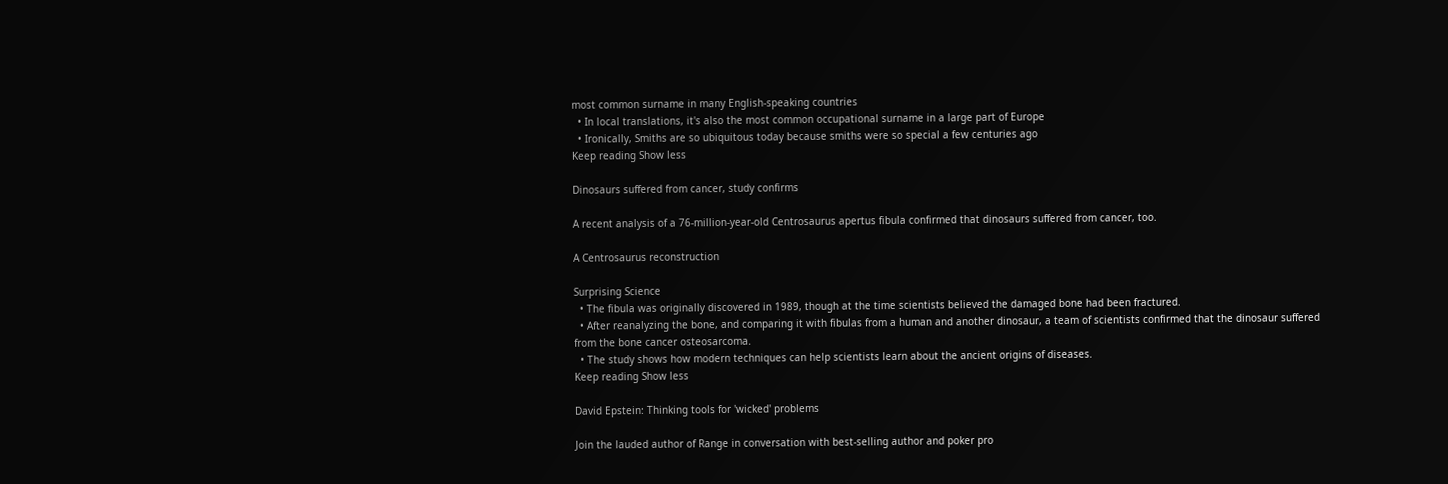most common surname in many English-speaking countries
  • In local translations, it's also the most common occupational surname in a large part of Europe
  • Ironically, Smiths are so ubiquitous today because smiths were so special a few centuries ago
Keep reading Show less

Dinosaurs suffered from cancer, study confirms

A recent analysis of a 76-million-year-old Centrosaurus apertus fibula confirmed that dinosaurs suffered from cancer, too.

A Centrosaurus reconstruction

Surprising Science
  • The fibula was originally discovered in 1989, though at the time scientists believed the damaged bone had been fractured.
  • After reanalyzing the bone, and comparing it with fibulas from a human and another dinosaur, a team of scientists confirmed that the dinosaur suffered from the bone cancer osteosarcoma.
  • The study shows how modern techniques can help scientists learn about the ancient origins of diseases.
Keep reading Show less

David Epstein: Thinking tools for 'wicked' problems

Join the lauded author of Range in conversation with best-selling author and poker pro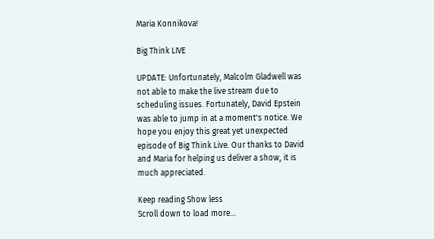Maria Konnikova!

Big Think LIVE

UPDATE: Unfortunately, Malcolm Gladwell was not able to make the live stream due to scheduling issues. Fortunately, David Epstein was able to jump in at a moment's notice. We hope you enjoy this great yet unexpected episode of Big Think Live. Our thanks to David and Maria for helping us deliver a show, it is much appreciated.

Keep reading Show less
Scroll down to load more…